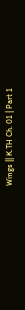Wings || K.TH Ch. 01 | Part 1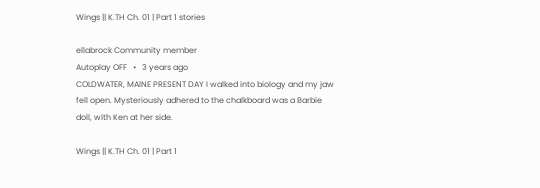Wings || K.TH Ch. 01 | Part 1 stories

ellabrock Community member
Autoplay OFF   •   3 years ago
COLDWATER, MAINE PRESENT DAY I walked into biology and my jaw fell open. Mysteriously adhered to the chalkboard was a Barbie doll, with Ken at her side.

Wings || K.TH Ch. 01 | Part 1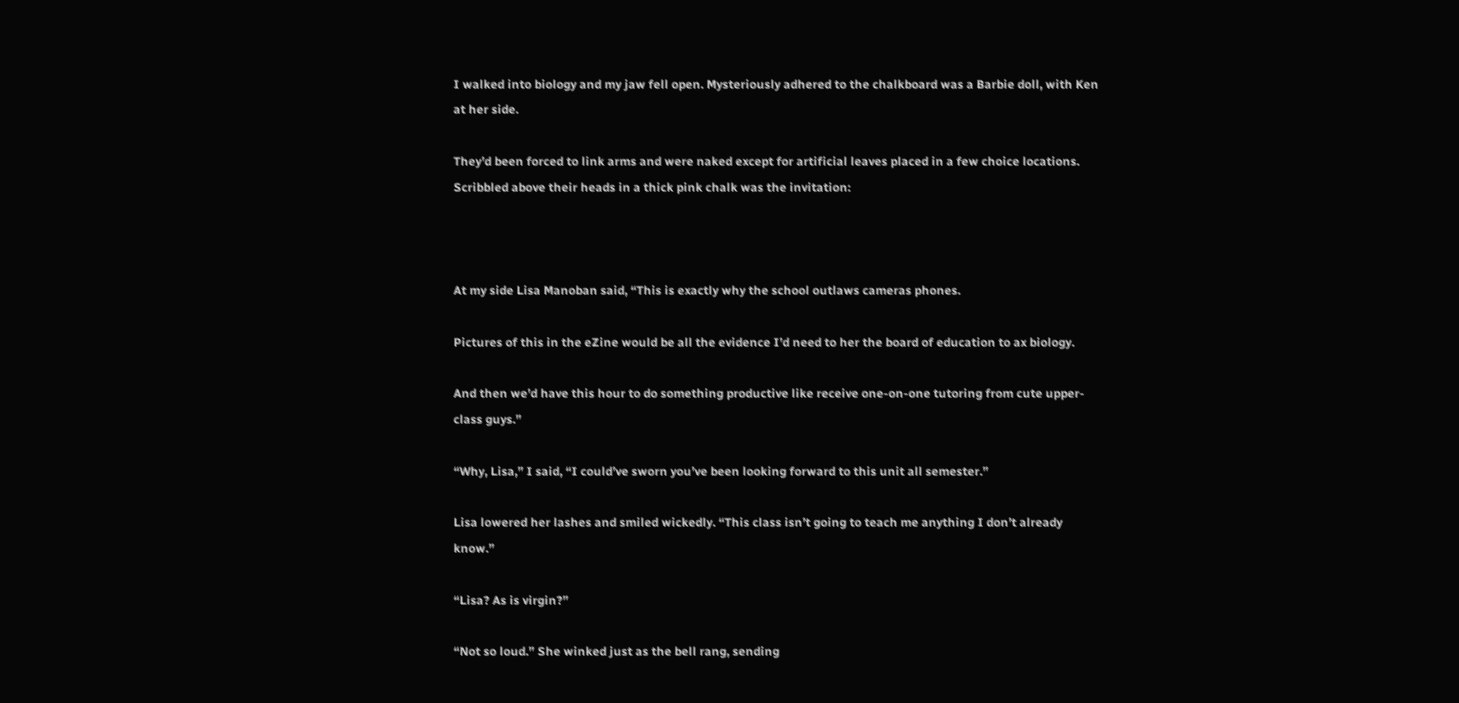I walked into biology and my jaw fell open. Mysteriously adhered to the chalkboard was a Barbie doll, with Ken at her side.

They’d been forced to link arms and were naked except for artificial leaves placed in a few choice locations. Scribbled above their heads in a thick pink chalk was the invitation:



At my side Lisa Manoban said, “This is exactly why the school outlaws cameras phones.

Pictures of this in the eZine would be all the evidence I’d need to her the board of education to ax biology.

And then we’d have this hour to do something productive like receive one-on-one tutoring from cute upper-class guys.”

“Why, Lisa,” I said, “I could’ve sworn you’ve been looking forward to this unit all semester.”

Lisa lowered her lashes and smiled wickedly. “This class isn’t going to teach me anything I don’t already know.”

“Lisa? As is virgin?”

“Not so loud.” She winked just as the bell rang, sending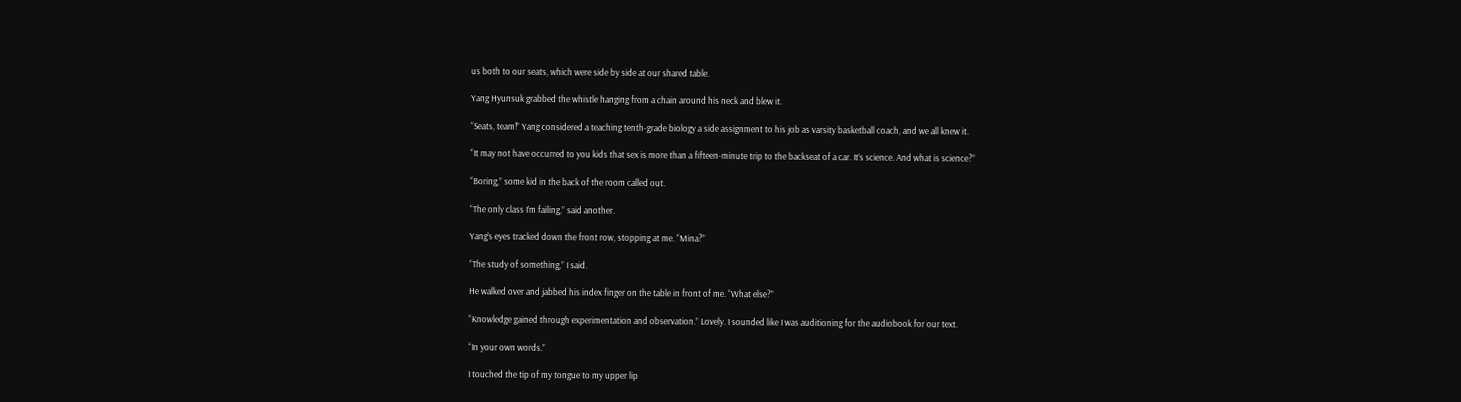us both to our seats, which were side by side at our shared table.

Yang Hyunsuk grabbed the whistle hanging from a chain around his neck and blew it.

“Seats, team!” Yang considered a teaching tenth-grade biology a side assignment to his job as varsity basketball coach, and we all knew it.

“It may not have occurred to you kids that sex is more than a fifteen-minute trip to the backseat of a car. It’s science. And what is science?”

“Boring,” some kid in the back of the room called out.

“The only class I’m failing,” said another.

Yang’s eyes tracked down the front row, stopping at me. “Mina?”

“The study of something,” I said.

He walked over and jabbed his index finger on the table in front of me. “What else?”

“Knowledge gained through experimentation and observation.” Lovely. I sounded like I was auditioning for the audiobook for our text.

“In your own words.”

I touched the tip of my tongue to my upper lip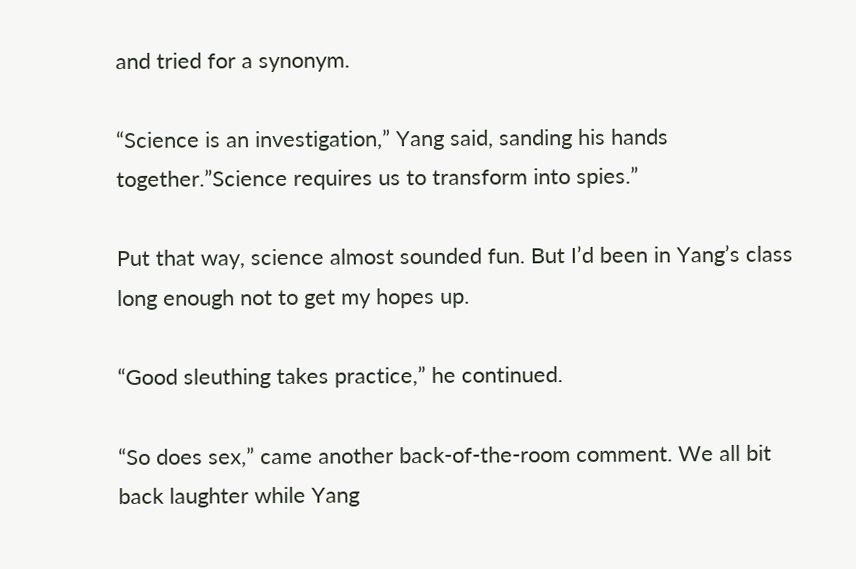and tried for a synonym.

“Science is an investigation,” Yang said, sanding his hands together.”Science requires us to transform into spies.”

Put that way, science almost sounded fun. But I’d been in Yang’s class long enough not to get my hopes up.

“Good sleuthing takes practice,” he continued.

“So does sex,” came another back-of-the-room comment. We all bit back laughter while Yang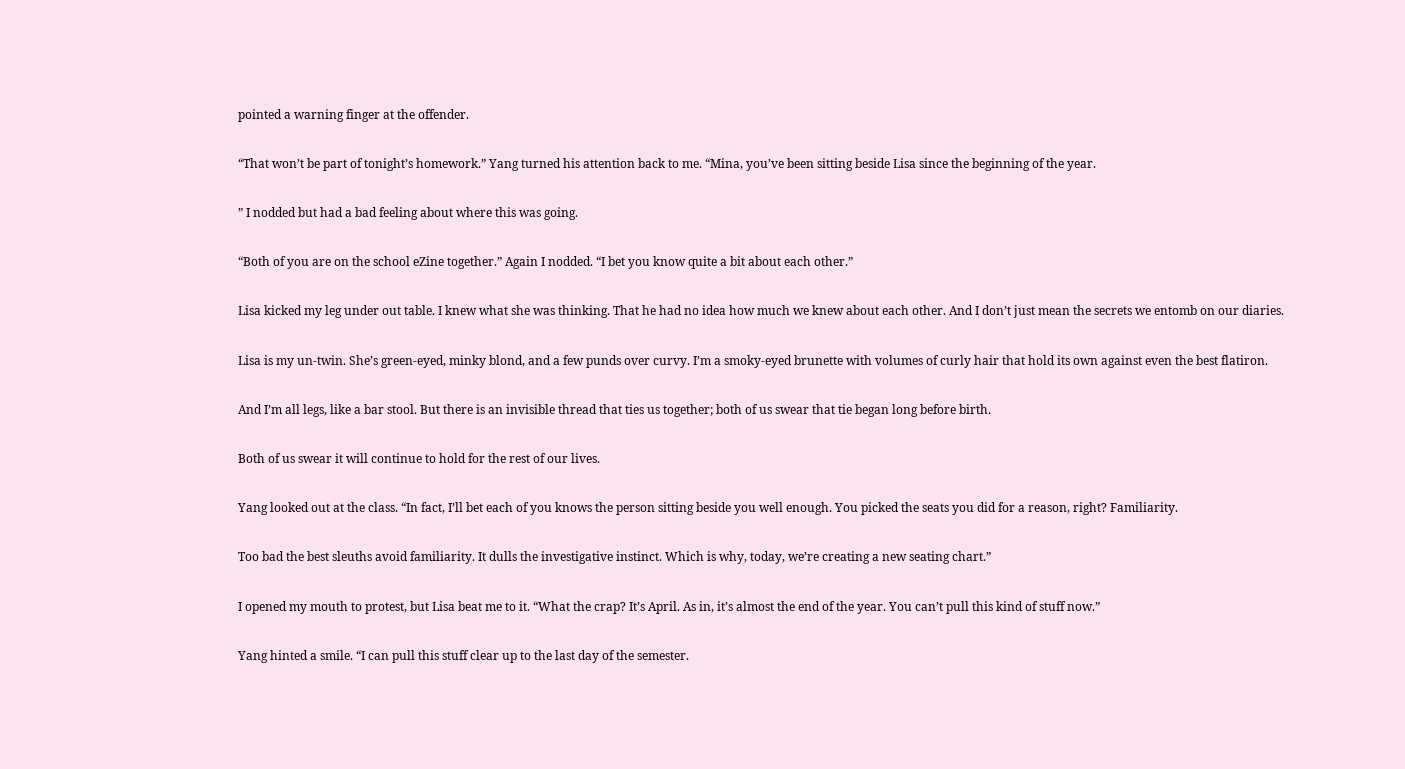pointed a warning finger at the offender.

“That won’t be part of tonight’s homework.” Yang turned his attention back to me. “Mina, you’ve been sitting beside Lisa since the beginning of the year.

” I nodded but had a bad feeling about where this was going.

“Both of you are on the school eZine together.” Again I nodded. “I bet you know quite a bit about each other.”

Lisa kicked my leg under out table. I knew what she was thinking. That he had no idea how much we knew about each other. And I don’t just mean the secrets we entomb on our diaries.

Lisa is my un-twin. She’s green-eyed, minky blond, and a few punds over curvy. I’m a smoky-eyed brunette with volumes of curly hair that hold its own against even the best flatiron.

And I’m all legs, like a bar stool. But there is an invisible thread that ties us together; both of us swear that tie began long before birth.

Both of us swear it will continue to hold for the rest of our lives.

Yang looked out at the class. “In fact, I’ll bet each of you knows the person sitting beside you well enough. You picked the seats you did for a reason, right? Familiarity.

Too bad the best sleuths avoid familiarity. It dulls the investigative instinct. Which is why, today, we’re creating a new seating chart.”

I opened my mouth to protest, but Lisa beat me to it. “What the crap? It’s April. As in, it’s almost the end of the year. You can’t pull this kind of stuff now.”

Yang hinted a smile. “I can pull this stuff clear up to the last day of the semester.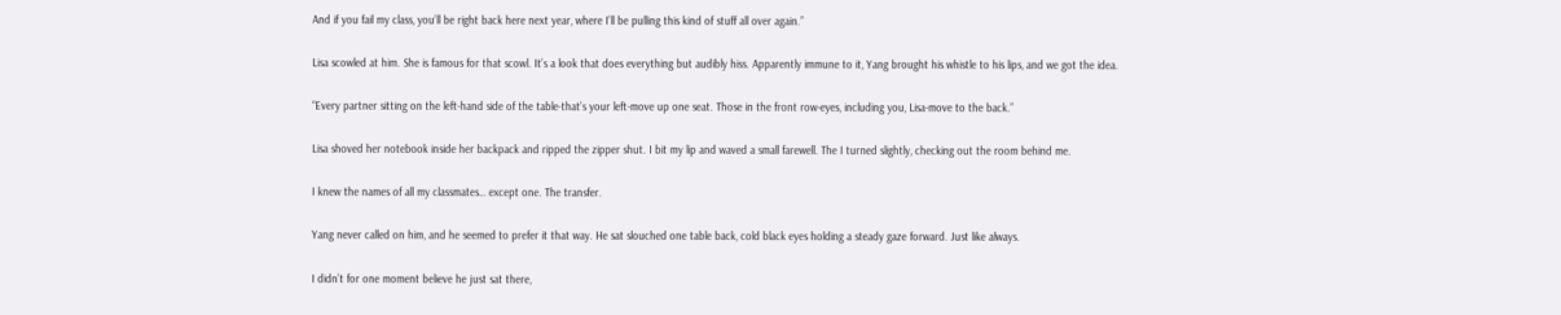And if you fail my class, you’ll be right back here next year, where I’ll be pulling this kind of stuff all over again.”

Lisa scowled at him. She is famous for that scowl. It’s a look that does everything but audibly hiss. Apparently immune to it, Yang brought his whistle to his lips, and we got the idea.

“Every partner sitting on the left-hand side of the table-that’s your left-move up one seat. Those in the front row-eyes, including you, Lisa-move to the back.”

Lisa shoved her notebook inside her backpack and ripped the zipper shut. I bit my lip and waved a small farewell. The I turned slightly, checking out the room behind me.

I knew the names of all my classmates… except one. The transfer.

Yang never called on him, and he seemed to prefer it that way. He sat slouched one table back, cold black eyes holding a steady gaze forward. Just like always.

I didn’t for one moment believe he just sat there,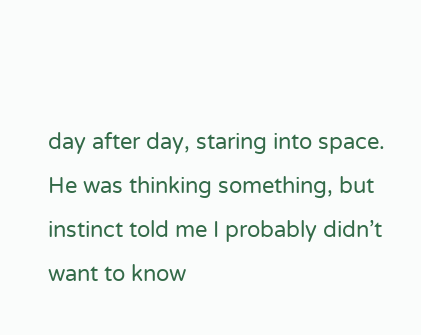day after day, staring into space. He was thinking something, but instinct told me I probably didn’t want to know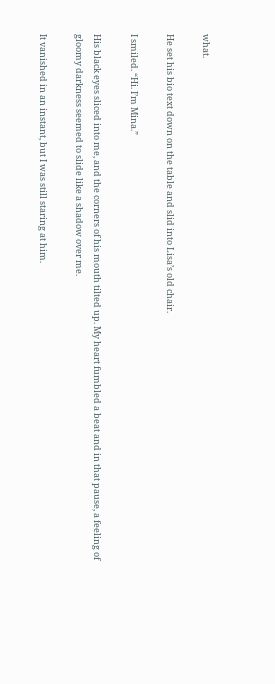what.

He set his bio text down on the table and slid into Lisa’s old chair.

I smiled. “Hi. I’m Mina.”

His black eyes sliced into me, and the corners of his mouth tilted up. My heart fumbled a beat and in that pause, a feeling of gloomy darkness seemed to slide like a shadow over me.

It vanished in an instant, but I was still staring at him.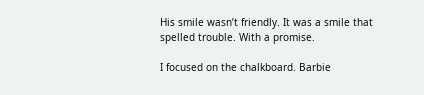His smile wasn’t friendly. It was a smile that spelled trouble. With a promise.

I focused on the chalkboard. Barbie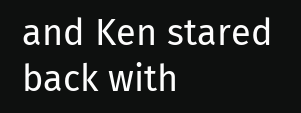and Ken stared back with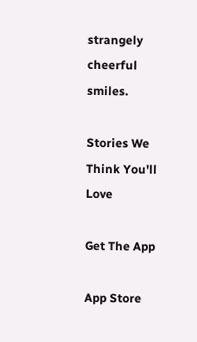strangely cheerful smiles.

Stories We Think You'll Love

Get The App

App Store